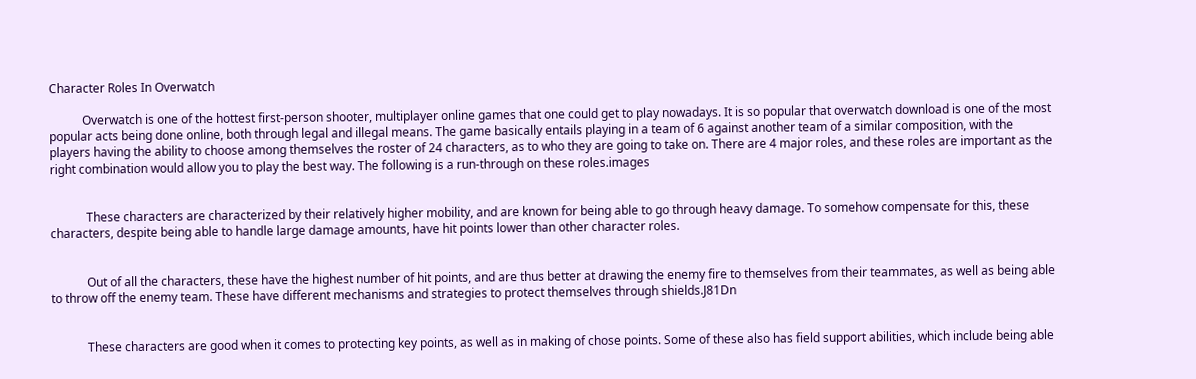Character Roles In Overwatch

           Overwatch is one of the hottest first-person shooter, multiplayer online games that one could get to play nowadays. It is so popular that overwatch download is one of the most popular acts being done online, both through legal and illegal means. The game basically entails playing in a team of 6 against another team of a similar composition, with the players having the ability to choose among themselves the roster of 24 characters, as to who they are going to take on. There are 4 major roles, and these roles are important as the right combination would allow you to play the best way. The following is a run-through on these roles.images


            These characters are characterized by their relatively higher mobility, and are known for being able to go through heavy damage. To somehow compensate for this, these characters, despite being able to handle large damage amounts, have hit points lower than other character roles.


            Out of all the characters, these have the highest number of hit points, and are thus better at drawing the enemy fire to themselves from their teammates, as well as being able to throw off the enemy team. These have different mechanisms and strategies to protect themselves through shields.J81Dn


            These characters are good when it comes to protecting key points, as well as in making of chose points. Some of these also has field support abilities, which include being able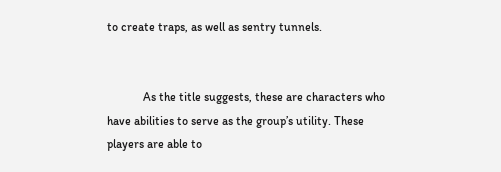to create traps, as well as sentry tunnels.


            As the title suggests, these are characters who have abilities to serve as the group’s utility. These players are able to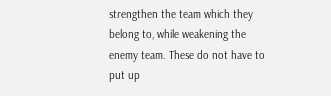strengthen the team which they belong to, while weakening the enemy team. These do not have to put up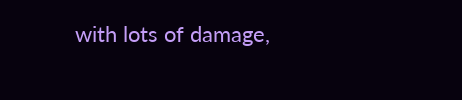with lots of damage,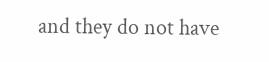and they do not have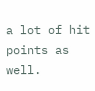a lot of hit points as well.